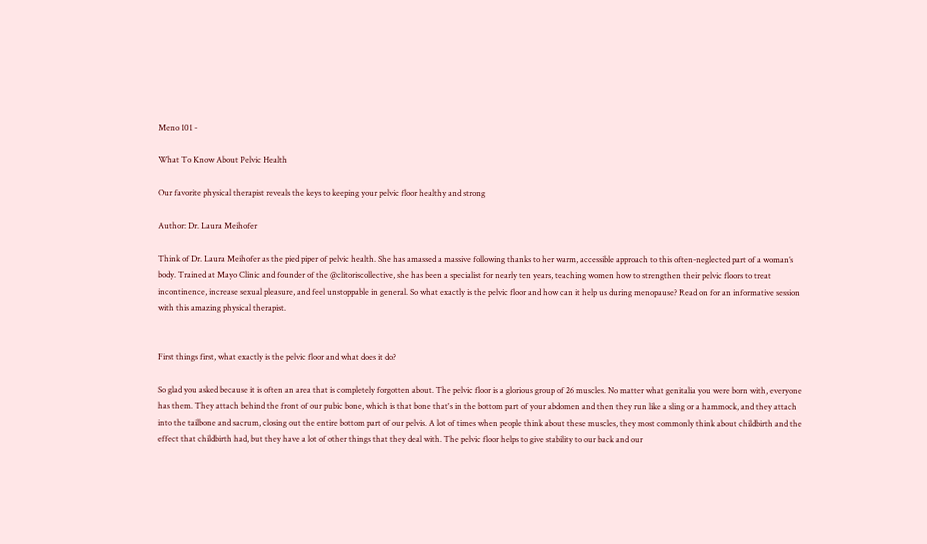Meno 101 -

What To Know About Pelvic Health

Our favorite physical therapist reveals the keys to keeping your pelvic floor healthy and strong

Author: Dr. Laura Meihofer

Think of Dr. Laura Meihofer as the pied piper of pelvic health. She has amassed a massive following thanks to her warm, accessible approach to this often-neglected part of a woman’s body. Trained at Mayo Clinic and founder of the @clitoriscollective, she has been a specialist for nearly ten years, teaching women how to strengthen their pelvic floors to treat incontinence, increase sexual pleasure, and feel unstoppable in general. So what exactly is the pelvic floor and how can it help us during menopause? Read on for an informative session with this amazing physical therapist.


First things first, what exactly is the pelvic floor and what does it do?

So glad you asked because it is often an area that is completely forgotten about. The pelvic floor is a glorious group of 26 muscles. No matter what genitalia you were born with, everyone has them. They attach behind the front of our pubic bone, which is that bone that's in the bottom part of your abdomen and then they run like a sling or a hammock, and they attach into the tailbone and sacrum, closing out the entire bottom part of our pelvis. A lot of times when people think about these muscles, they most commonly think about childbirth and the effect that childbirth had, but they have a lot of other things that they deal with. The pelvic floor helps to give stability to our back and our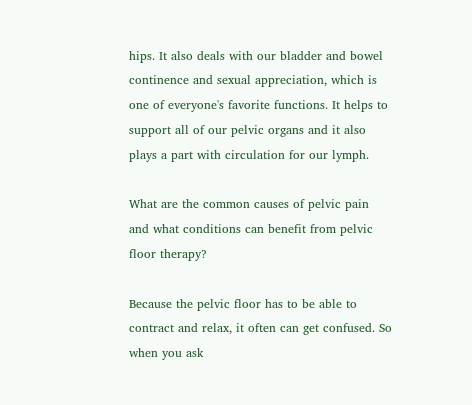hips. It also deals with our bladder and bowel continence and sexual appreciation, which is one of everyone's favorite functions. It helps to support all of our pelvic organs and it also plays a part with circulation for our lymph.

What are the common causes of pelvic pain and what conditions can benefit from pelvic floor therapy?

Because the pelvic floor has to be able to contract and relax, it often can get confused. So when you ask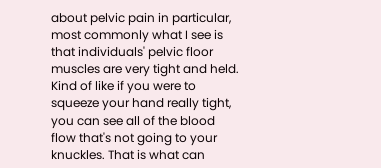about pelvic pain in particular, most commonly what I see is that individuals' pelvic floor muscles are very tight and held. Kind of like if you were to squeeze your hand really tight, you can see all of the blood flow that's not going to your knuckles. That is what can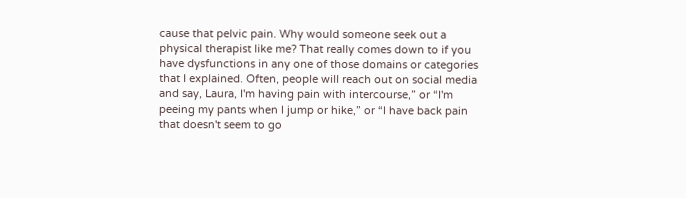cause that pelvic pain. Why would someone seek out a physical therapist like me? That really comes down to if you have dysfunctions in any one of those domains or categories that I explained. Often, people will reach out on social media and say, Laura, I'm having pain with intercourse,” or “I'm peeing my pants when I jump or hike,” or “I have back pain that doesn't seem to go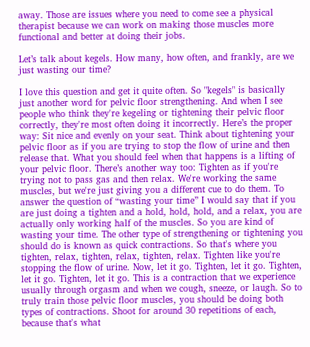away. Those are issues where you need to come see a physical therapist because we can work on making those muscles more functional and better at doing their jobs.

Let’s talk about kegels. How many, how often, and frankly, are we just wasting our time?

I love this question and get it quite often. So "kegels" is basically just another word for pelvic floor strengthening. And when I see people who think they're kegeling or tightening their pelvic floor correctly, they're most often doing it incorrectly. Here’s the proper way: Sit nice and evenly on your seat. Think about tightening your pelvic floor as if you are trying to stop the flow of urine and then release that. What you should feel when that happens is a lifting of your pelvic floor. There’s another way too: Tighten as if you're trying not to pass gas and then relax. We're working the same muscles, but we're just giving you a different cue to do them. To answer the question of “wasting your time” I would say that if you are just doing a tighten and a hold, hold, hold, and a relax, you are actually only working half of the muscles. So you are kind of wasting your time. The other type of strengthening or tightening you should do is known as quick contractions. So that's where you tighten, relax, tighten, relax, tighten, relax. Tighten like you're stopping the flow of urine. Now, let it go. Tighten, let it go. Tighten, let it go. Tighten, let it go. This is a contraction that we experience usually through orgasm and when we cough, sneeze, or laugh. So to truly train those pelvic floor muscles, you should be doing both types of contractions. Shoot for around 30 repetitions of each, because that's what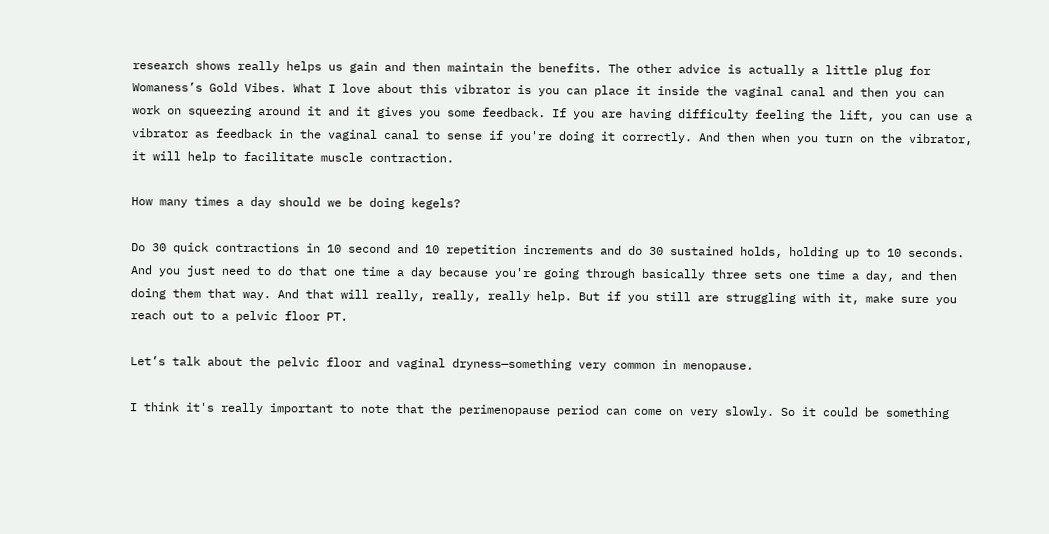research shows really helps us gain and then maintain the benefits. The other advice is actually a little plug for Womaness’s Gold Vibes. What I love about this vibrator is you can place it inside the vaginal canal and then you can work on squeezing around it and it gives you some feedback. If you are having difficulty feeling the lift, you can use a vibrator as feedback in the vaginal canal to sense if you're doing it correctly. And then when you turn on the vibrator, it will help to facilitate muscle contraction.

How many times a day should we be doing kegels?

Do 30 quick contractions in 10 second and 10 repetition increments and do 30 sustained holds, holding up to 10 seconds. And you just need to do that one time a day because you're going through basically three sets one time a day, and then doing them that way. And that will really, really, really help. But if you still are struggling with it, make sure you reach out to a pelvic floor PT.

Let’s talk about the pelvic floor and vaginal dryness—something very common in menopause.

I think it's really important to note that the perimenopause period can come on very slowly. So it could be something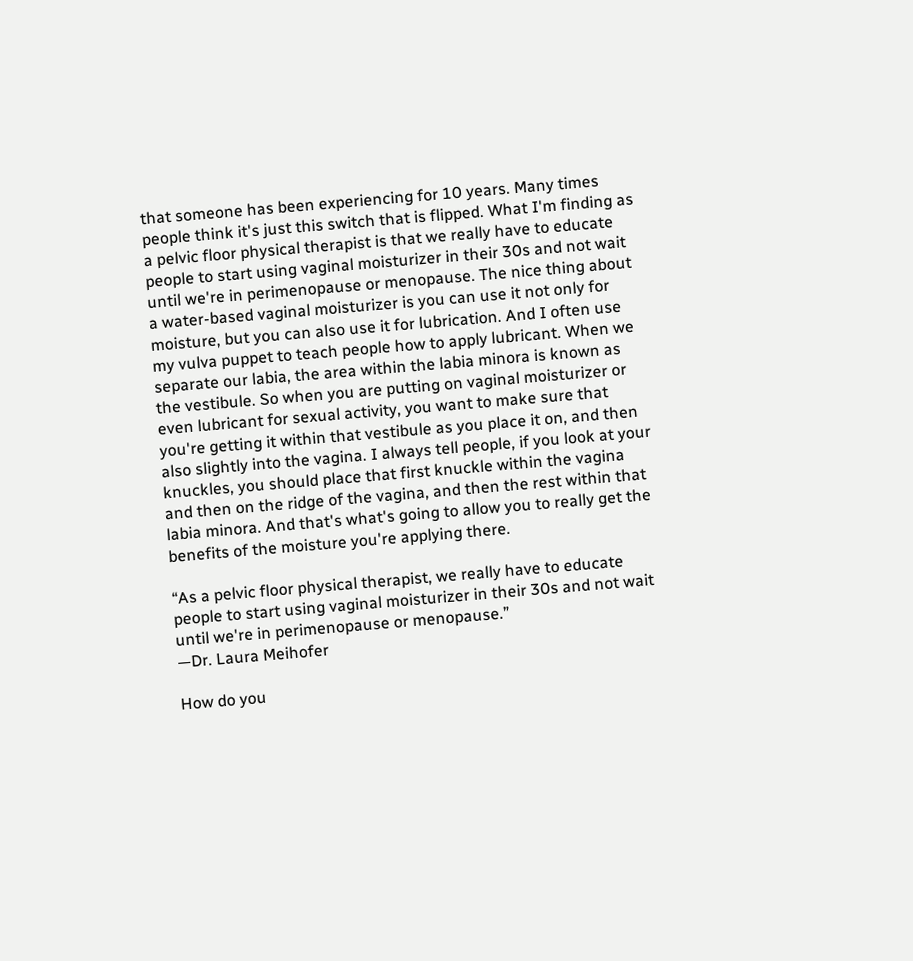that someone has been experiencing for 10 years. Many times people think it's just this switch that is flipped. What I'm finding as a pelvic floor physical therapist is that we really have to educate people to start using vaginal moisturizer in their 30s and not wait until we're in perimenopause or menopause. The nice thing about a water-based vaginal moisturizer is you can use it not only for moisture, but you can also use it for lubrication. And I often use my vulva puppet to teach people how to apply lubricant. When we separate our labia, the area within the labia minora is known as the vestibule. So when you are putting on vaginal moisturizer or even lubricant for sexual activity, you want to make sure that you're getting it within that vestibule as you place it on, and then also slightly into the vagina. I always tell people, if you look at your knuckles, you should place that first knuckle within the vagina and then on the ridge of the vagina, and then the rest within that labia minora. And that's what's going to allow you to really get the benefits of the moisture you're applying there.

“As a pelvic floor physical therapist, we really have to educate people to start using vaginal moisturizer in their 30s and not wait until we're in perimenopause or menopause.”
—Dr. Laura Meihofer

How do you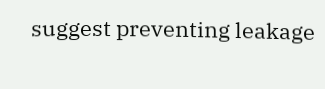suggest preventing leakage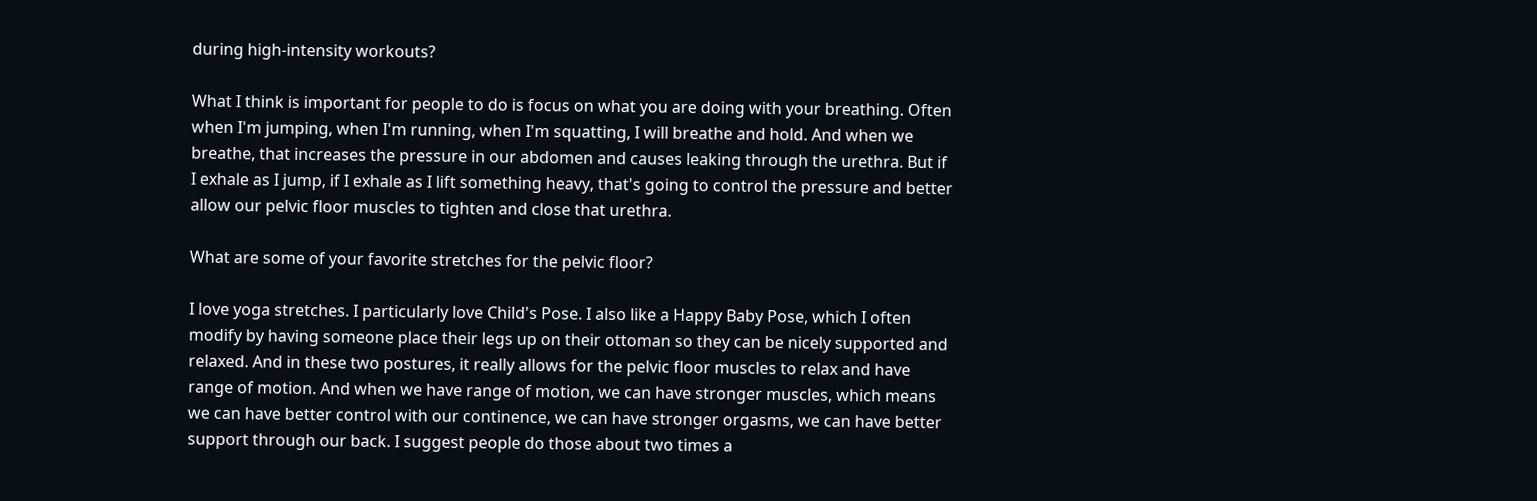during high-intensity workouts?

What I think is important for people to do is focus on what you are doing with your breathing. Often when I'm jumping, when I'm running, when I'm squatting, I will breathe and hold. And when we breathe, that increases the pressure in our abdomen and causes leaking through the urethra. But if I exhale as I jump, if I exhale as I lift something heavy, that's going to control the pressure and better allow our pelvic floor muscles to tighten and close that urethra.

What are some of your favorite stretches for the pelvic floor?

I love yoga stretches. I particularly love Child's Pose. I also like a Happy Baby Pose, which I often modify by having someone place their legs up on their ottoman so they can be nicely supported and relaxed. And in these two postures, it really allows for the pelvic floor muscles to relax and have range of motion. And when we have range of motion, we can have stronger muscles, which means we can have better control with our continence, we can have stronger orgasms, we can have better support through our back. I suggest people do those about two times a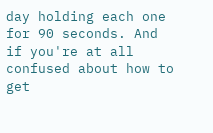day holding each one for 90 seconds. And if you're at all confused about how to get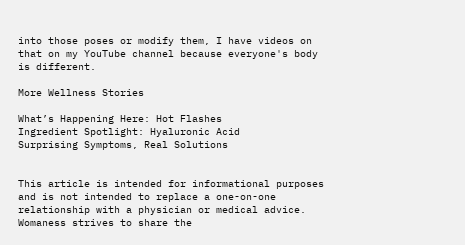into those poses or modify them, I have videos on that on my YouTube channel because everyone's body is different.

More Wellness Stories

What’s Happening Here: Hot Flashes
Ingredient Spotlight: Hyaluronic Acid
Surprising Symptoms, Real Solutions


This article is intended for informational purposes and is not intended to replace a one-on-one relationship with a physician or medical advice. Womaness strives to share the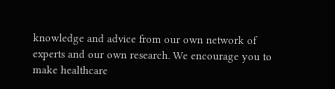knowledge and advice from our own network of experts and our own research. We encourage you to make healthcare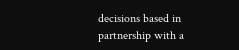decisions based in partnership with a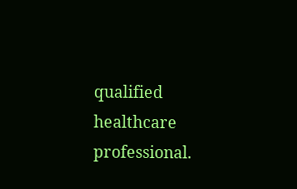qualified healthcare professional.